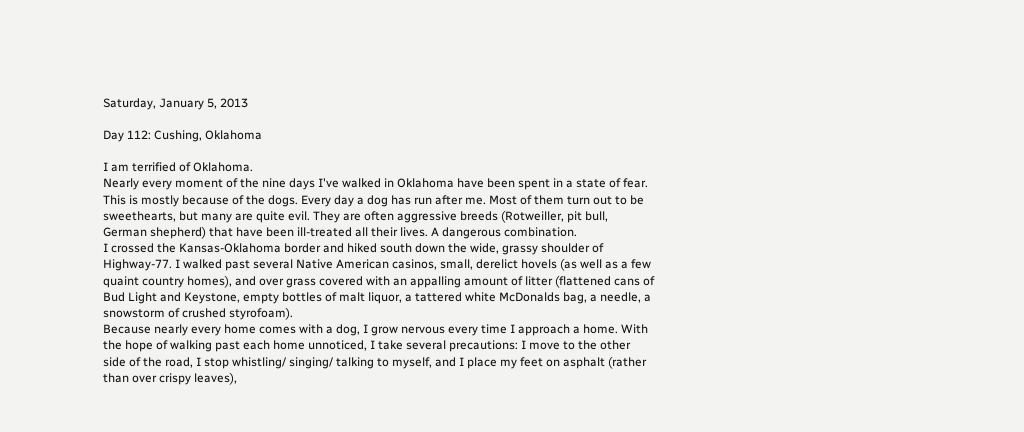Saturday, January 5, 2013

Day 112: Cushing, Oklahoma

I am terrified of Oklahoma.
Nearly every moment of the nine days I've walked in Oklahoma have been spent in a state of fear.
This is mostly because of the dogs. Every day a dog has run after me. Most of them turn out to be sweethearts, but many are quite evil. They are often aggressive breeds (Rotweiller, pit bull, German shepherd) that have been ill-treated all their lives. A dangerous combination.
I crossed the Kansas-Oklahoma border and hiked south down the wide, grassy shoulder of Highway-77. I walked past several Native American casinos, small, derelict hovels (as well as a few quaint country homes), and over grass covered with an appalling amount of litter (flattened cans of Bud Light and Keystone, empty bottles of malt liquor, a tattered white McDonalds bag, a needle, a snowstorm of crushed styrofoam).
Because nearly every home comes with a dog, I grow nervous every time I approach a home. With the hope of walking past each home unnoticed, I take several precautions: I move to the other side of the road, I stop whistling/ singing/ talking to myself, and I place my feet on asphalt (rather than over crispy leaves),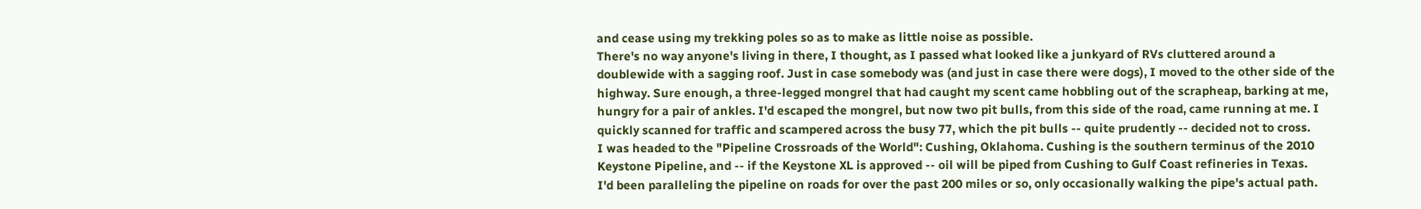and cease using my trekking poles so as to make as little noise as possible.
There's no way anyone's living in there, I thought, as I passed what looked like a junkyard of RVs cluttered around a doublewide with a sagging roof. Just in case somebody was (and just in case there were dogs), I moved to the other side of the highway. Sure enough, a three-legged mongrel that had caught my scent came hobbling out of the scrapheap, barking at me, hungry for a pair of ankles. I'd escaped the mongrel, but now two pit bulls, from this side of the road, came running at me. I quickly scanned for traffic and scampered across the busy 77, which the pit bulls -- quite prudently -- decided not to cross.
I was headed to the "Pipeline Crossroads of the World": Cushing, Oklahoma. Cushing is the southern terminus of the 2010 Keystone Pipeline, and -- if the Keystone XL is approved -- oil will be piped from Cushing to Gulf Coast refineries in Texas.
I'd been paralleling the pipeline on roads for over the past 200 miles or so, only occasionally walking the pipe's actual path.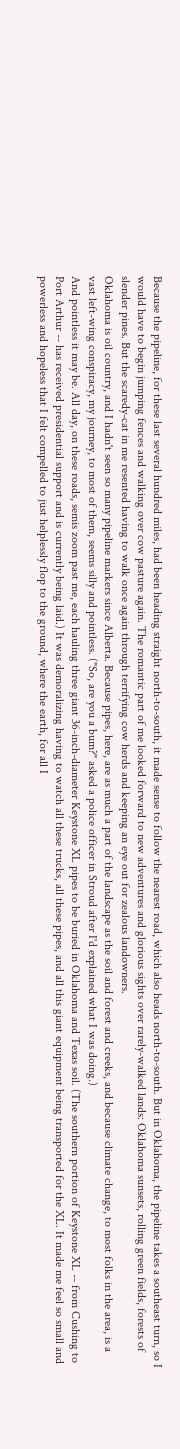Because the pipeline, for these last several hundred miles, had been heading straight north-to-south, it made sense to follow the nearest road, which also heads north-to-south. But in Oklahoma, the pipeline takes a southeast turn, so I would have to begin jumping fences and walking over cow pasture again. The romantic part of me looked forward to new adventures and glorious sights over rarely-walked lands: Oklahoma sunsets, rolling green fields, forests of slender pines. But the scaredy-cat in me resented having to walk once again through terrifying cow herds and keeping an eye out for zealous landowners.
Oklahoma is oil country, and I hadn't seen so many pipeline markers since Alberta. Because pipes, here, are as much a part of the landscape as the soil and forest and creeks, and because climate change, to most folks in the area, is a vast left-wing conspiracy, my journey, to most of them, seems silly and pointless. ("So, are you a bum?" asked a police officer in Stroud after I'd explained what I was doing.)
And pointless it may be. All day, on these roads, semis zoom past me, each hauling three giant 36-inch-diameter Keystone XL pipes to be buried in Oklahoma and Texas soil. (The southern portion of Keystone XL -- from Cushing to Port Arthur -- has received presidential support and is currently being laid.) It was demoralizing having to watch all these trucks, all these pipes, and all this giant equipment being transported for the XL. It made me feel so small and powerless and hopeless that I felt compelled to just helplessly flop to the ground, where the earth, for all I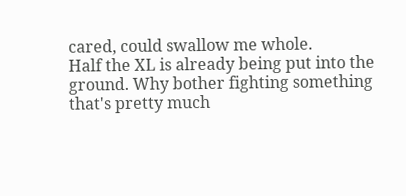cared, could swallow me whole.
Half the XL is already being put into the ground. Why bother fighting something that's pretty much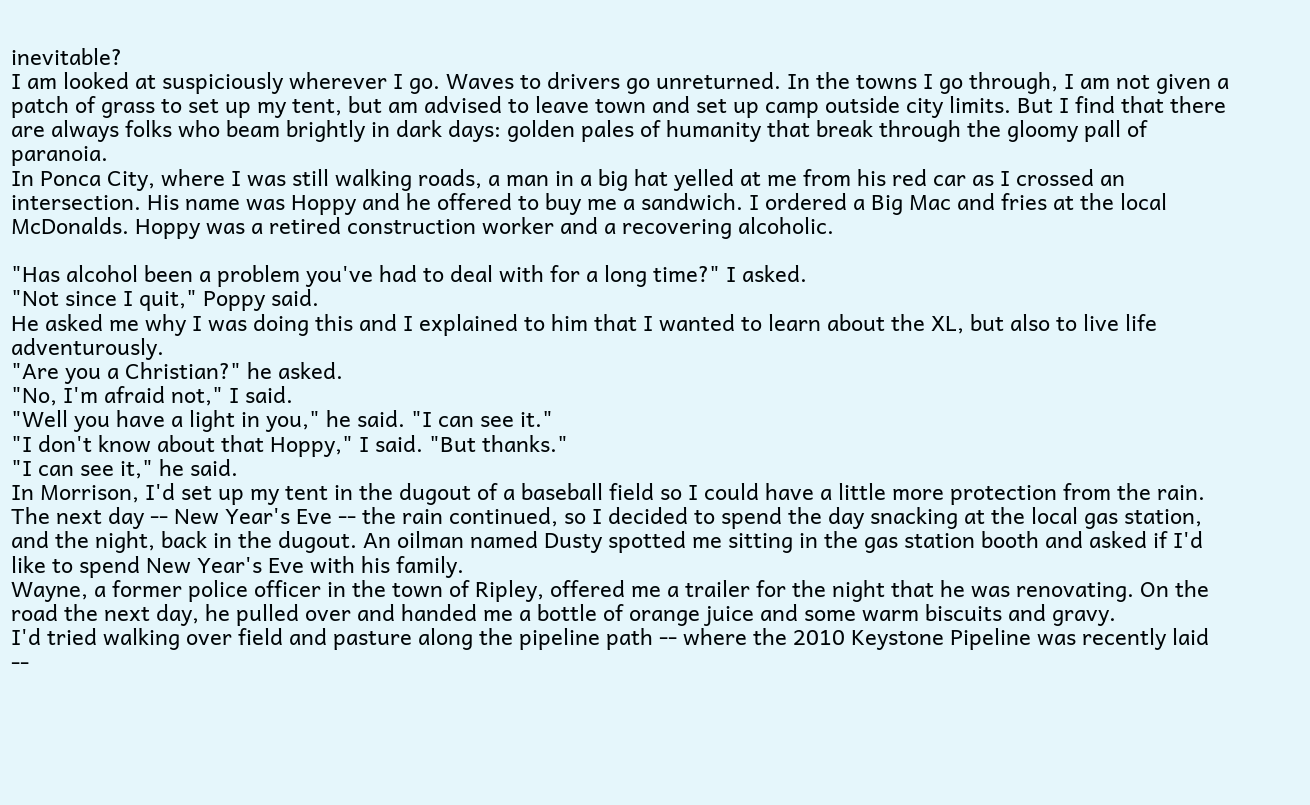inevitable?
I am looked at suspiciously wherever I go. Waves to drivers go unreturned. In the towns I go through, I am not given a patch of grass to set up my tent, but am advised to leave town and set up camp outside city limits. But I find that there are always folks who beam brightly in dark days: golden pales of humanity that break through the gloomy pall of paranoia.
In Ponca City, where I was still walking roads, a man in a big hat yelled at me from his red car as I crossed an intersection. His name was Hoppy and he offered to buy me a sandwich. I ordered a Big Mac and fries at the local McDonalds. Hoppy was a retired construction worker and a recovering alcoholic.

"Has alcohol been a problem you've had to deal with for a long time?" I asked.
"Not since I quit," Poppy said.
He asked me why I was doing this and I explained to him that I wanted to learn about the XL, but also to live life adventurously.
"Are you a Christian?" he asked.
"No, I'm afraid not," I said.
"Well you have a light in you," he said. "I can see it."
"I don't know about that Hoppy," I said. "But thanks."
"I can see it," he said.
In Morrison, I'd set up my tent in the dugout of a baseball field so I could have a little more protection from the rain. The next day -- New Year's Eve -- the rain continued, so I decided to spend the day snacking at the local gas station, and the night, back in the dugout. An oilman named Dusty spotted me sitting in the gas station booth and asked if I'd like to spend New Year's Eve with his family.
Wayne, a former police officer in the town of Ripley, offered me a trailer for the night that he was renovating. On the road the next day, he pulled over and handed me a bottle of orange juice and some warm biscuits and gravy.
I'd tried walking over field and pasture along the pipeline path -- where the 2010 Keystone Pipeline was recently laid --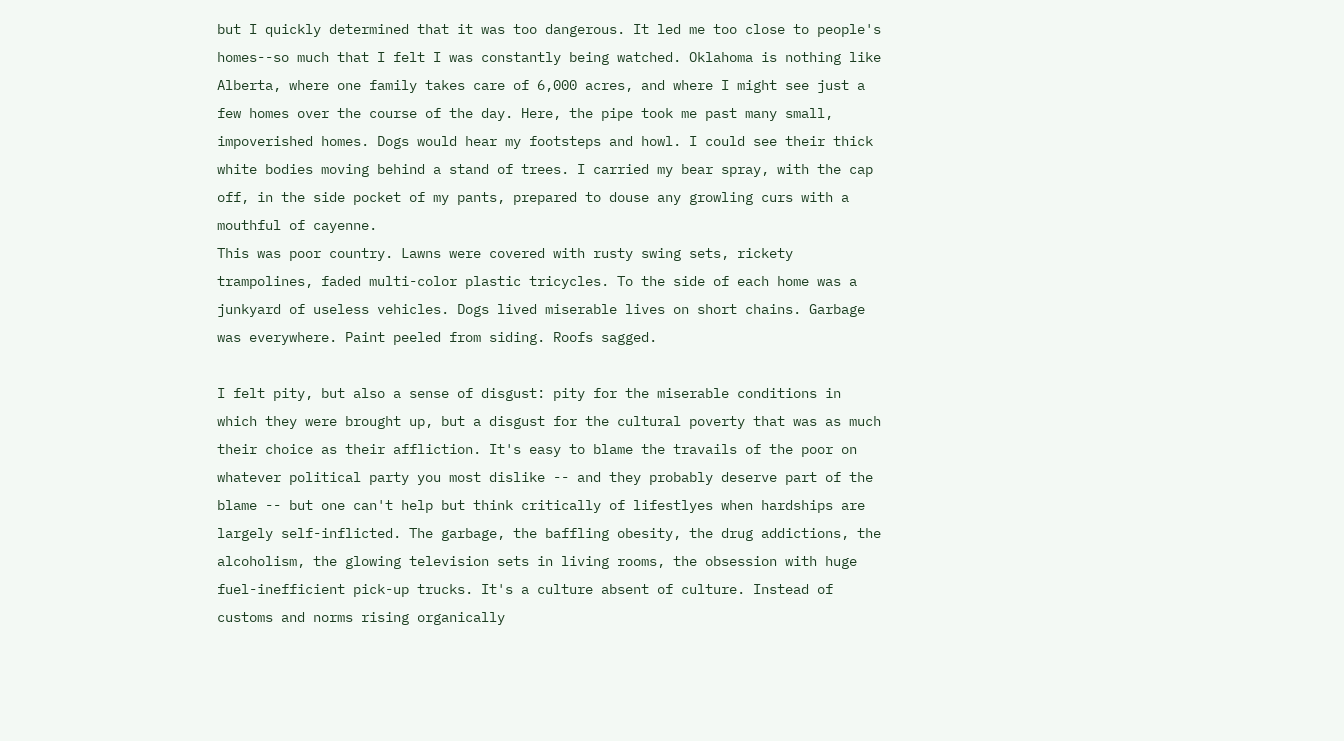but I quickly determined that it was too dangerous. It led me too close to people's homes--so much that I felt I was constantly being watched. Oklahoma is nothing like Alberta, where one family takes care of 6,000 acres, and where I might see just a few homes over the course of the day. Here, the pipe took me past many small, impoverished homes. Dogs would hear my footsteps and howl. I could see their thick white bodies moving behind a stand of trees. I carried my bear spray, with the cap off, in the side pocket of my pants, prepared to douse any growling curs with a mouthful of cayenne.
This was poor country. Lawns were covered with rusty swing sets, rickety trampolines, faded multi-color plastic tricycles. To the side of each home was a junkyard of useless vehicles. Dogs lived miserable lives on short chains. Garbage was everywhere. Paint peeled from siding. Roofs sagged.

I felt pity, but also a sense of disgust: pity for the miserable conditions in which they were brought up, but a disgust for the cultural poverty that was as much their choice as their affliction. It's easy to blame the travails of the poor on whatever political party you most dislike -- and they probably deserve part of the blame -- but one can't help but think critically of lifestlyes when hardships are largely self-inflicted. The garbage, the baffling obesity, the drug addictions, the alcoholism, the glowing television sets in living rooms, the obsession with huge fuel-inefficient pick-up trucks. It's a culture absent of culture. Instead of customs and norms rising organically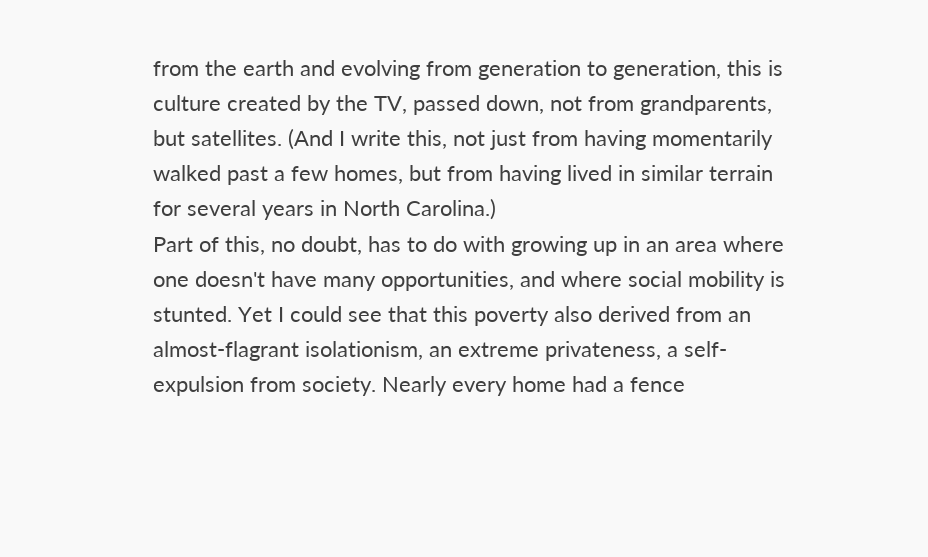from the earth and evolving from generation to generation, this is culture created by the TV, passed down, not from grandparents, but satellites. (And I write this, not just from having momentarily walked past a few homes, but from having lived in similar terrain for several years in North Carolina.)
Part of this, no doubt, has to do with growing up in an area where one doesn't have many opportunities, and where social mobility is stunted. Yet I could see that this poverty also derived from an almost-flagrant isolationism, an extreme privateness, a self-expulsion from society. Nearly every home had a fence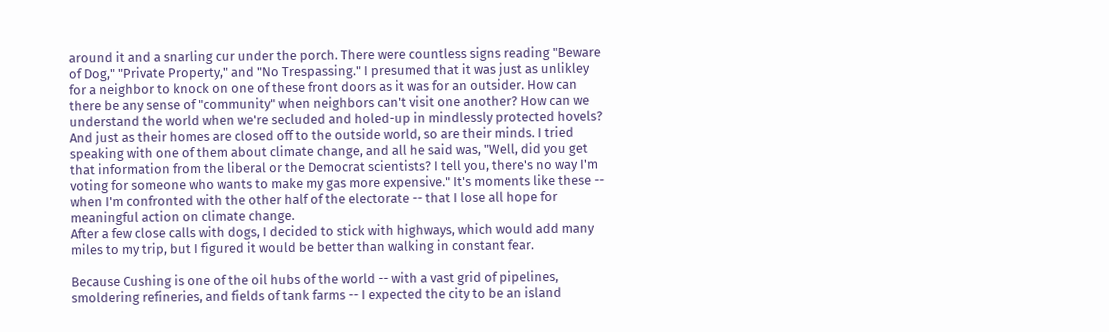around it and a snarling cur under the porch. There were countless signs reading "Beware of Dog," "Private Property," and "No Trespassing." I presumed that it was just as unlikley for a neighbor to knock on one of these front doors as it was for an outsider. How can there be any sense of "community" when neighbors can't visit one another? How can we understand the world when we're secluded and holed-up in mindlessly protected hovels? And just as their homes are closed off to the outside world, so are their minds. I tried speaking with one of them about climate change, and all he said was, "Well, did you get that information from the liberal or the Democrat scientists? I tell you, there's no way I'm voting for someone who wants to make my gas more expensive." It's moments like these -- when I'm confronted with the other half of the electorate -- that I lose all hope for meaningful action on climate change.
After a few close calls with dogs, I decided to stick with highways, which would add many miles to my trip, but I figured it would be better than walking in constant fear.

Because Cushing is one of the oil hubs of the world -- with a vast grid of pipelines, smoldering refineries, and fields of tank farms -- I expected the city to be an island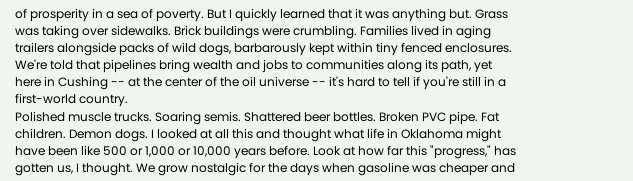of prosperity in a sea of poverty. But I quickly learned that it was anything but. Grass was taking over sidewalks. Brick buildings were crumbling. Families lived in aging trailers alongside packs of wild dogs, barbarously kept within tiny fenced enclosures. We're told that pipelines bring wealth and jobs to communities along its path, yet here in Cushing -- at the center of the oil universe -- it's hard to tell if you're still in a first-world country.
Polished muscle trucks. Soaring semis. Shattered beer bottles. Broken PVC pipe. Fat children. Demon dogs. I looked at all this and thought what life in Oklahoma might have been like 500 or 1,000 or 10,000 years before. Look at how far this "progress," has gotten us, I thought. We grow nostalgic for the days when gasoline was cheaper and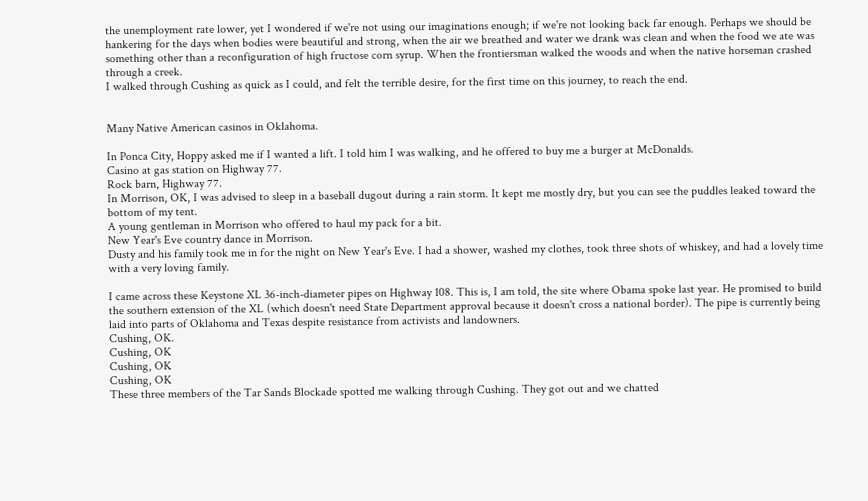the unemployment rate lower, yet I wondered if we're not using our imaginations enough; if we're not looking back far enough. Perhaps we should be hankering for the days when bodies were beautiful and strong, when the air we breathed and water we drank was clean and when the food we ate was something other than a reconfiguration of high fructose corn syrup. When the frontiersman walked the woods and when the native horseman crashed through a creek.
I walked through Cushing as quick as I could, and felt the terrible desire, for the first time on this journey, to reach the end.


Many Native American casinos in Oklahoma.

In Ponca City, Hoppy asked me if I wanted a lift. I told him I was walking, and he offered to buy me a burger at McDonalds.
Casino at gas station on Highway 77.
Rock barn, Highway 77.
In Morrison, OK, I was advised to sleep in a baseball dugout during a rain storm. It kept me mostly dry, but you can see the puddles leaked toward the bottom of my tent.
A young gentleman in Morrison who offered to haul my pack for a bit.
New Year's Eve country dance in Morrison.
Dusty and his family took me in for the night on New Year's Eve. I had a shower, washed my clothes, took three shots of whiskey, and had a lovely time with a very loving family.

I came across these Keystone XL 36-inch-diameter pipes on Highway 108. This is, I am told, the site where Obama spoke last year. He promised to build the southern extension of the XL (which doesn't need State Department approval because it doesn't cross a national border). The pipe is currently being laid into parts of Oklahoma and Texas despite resistance from activists and landowners.
Cushing, OK.
Cushing, OK
Cushing, OK
Cushing, OK
These three members of the Tar Sands Blockade spotted me walking through Cushing. They got out and we chatted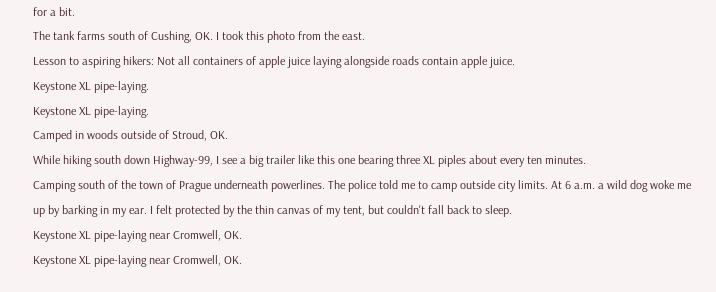for a bit.
The tank farms south of Cushing, OK. I took this photo from the east.
Lesson to aspiring hikers: Not all containers of apple juice laying alongside roads contain apple juice.
Keystone XL pipe-laying.
Keystone XL pipe-laying.
Camped in woods outside of Stroud, OK.
While hiking south down Highway-99, I see a big trailer like this one bearing three XL piples about every ten minutes.
Camping south of the town of Prague underneath powerlines. The police told me to camp outside city limits. At 6 a.m. a wild dog woke me up by barking in my ear. I felt protected by the thin canvas of my tent, but couldn't fall back to sleep.
Keystone XL pipe-laying near Cromwell, OK.
Keystone XL pipe-laying near Cromwell, OK.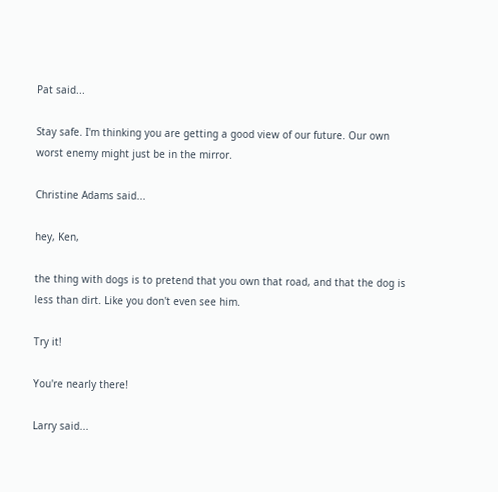Pat said...

Stay safe. I'm thinking you are getting a good view of our future. Our own worst enemy might just be in the mirror.

Christine Adams said...

hey, Ken,

the thing with dogs is to pretend that you own that road, and that the dog is less than dirt. Like you don't even see him.

Try it!

You're nearly there!

Larry said...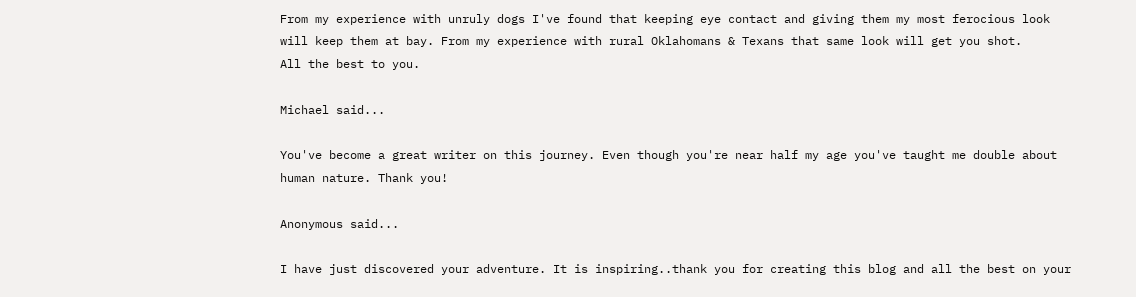From my experience with unruly dogs I've found that keeping eye contact and giving them my most ferocious look will keep them at bay. From my experience with rural Oklahomans & Texans that same look will get you shot.
All the best to you.

Michael said...

You've become a great writer on this journey. Even though you're near half my age you've taught me double about human nature. Thank you!

Anonymous said...

I have just discovered your adventure. It is inspiring..thank you for creating this blog and all the best on your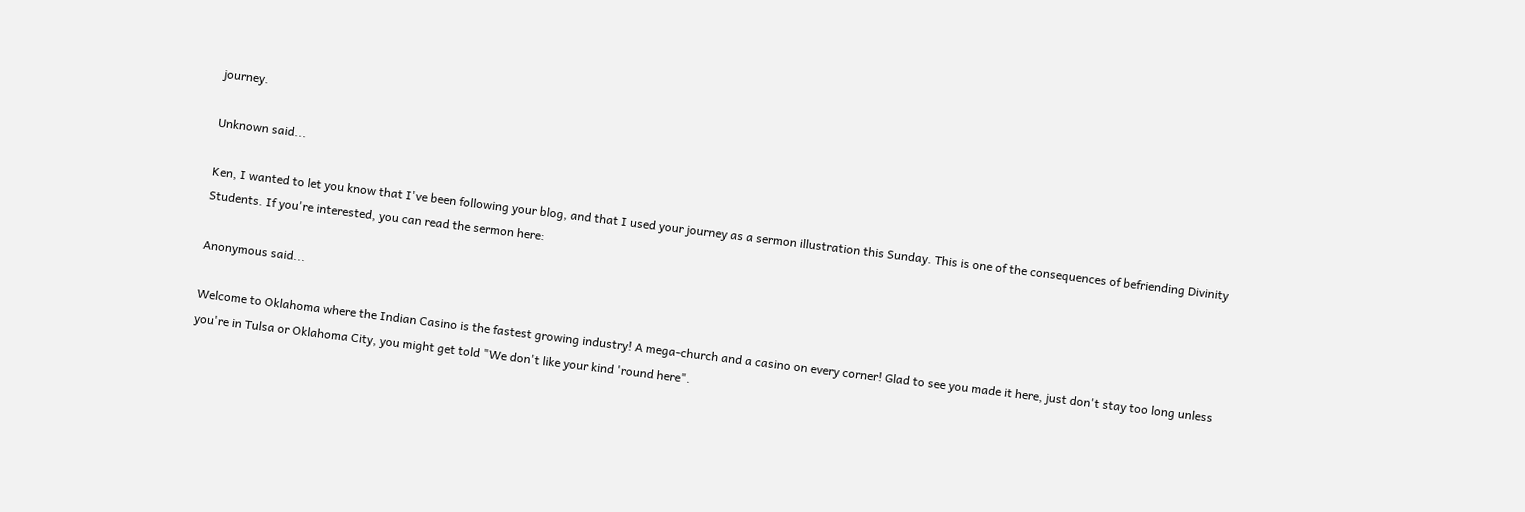journey.

Unknown said...

Ken, I wanted to let you know that I've been following your blog, and that I used your journey as a sermon illustration this Sunday. This is one of the consequences of befriending Divinity Students. If you're interested, you can read the sermon here:

Anonymous said...

Welcome to Oklahoma where the Indian Casino is the fastest growing industry! A mega-church and a casino on every corner! Glad to see you made it here, just don't stay too long unless you're in Tulsa or Oklahoma City, you might get told "We don't like your kind 'round here".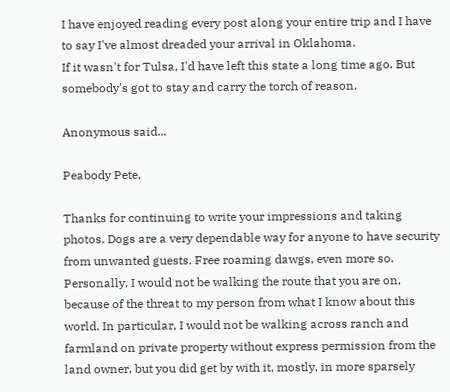I have enjoyed reading every post along your entire trip and I have to say I've almost dreaded your arrival in Oklahoma.
If it wasn't for Tulsa, I'd have left this state a long time ago. But somebody's got to stay and carry the torch of reason.

Anonymous said...

Peabody Pete,

Thanks for continuing to write your impressions and taking photos. Dogs are a very dependable way for anyone to have security from unwanted guests. Free roaming dawgs, even more so. Personally, I would not be walking the route that you are on, because of the threat to my person from what I know about this world. In particular, I would not be walking across ranch and farmland on private property without express permission from the land owner, but you did get by with it, mostly, in more sparsely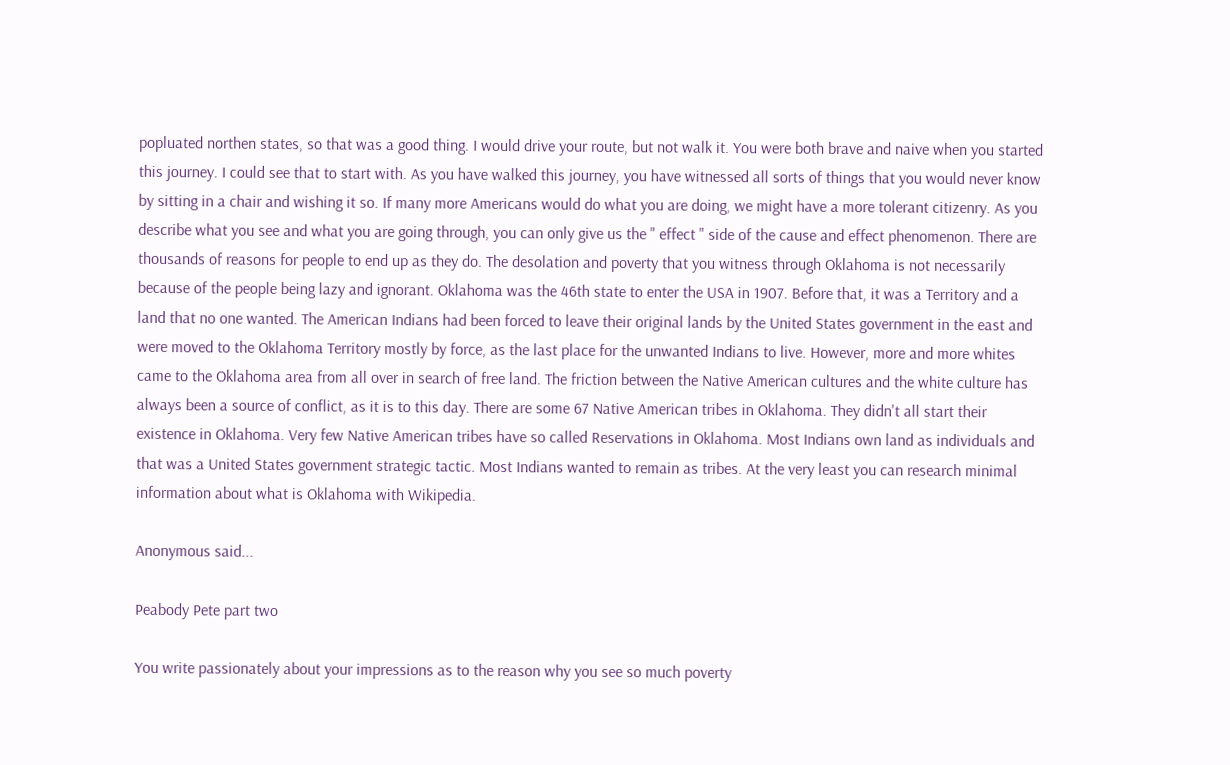popluated northen states, so that was a good thing. I would drive your route, but not walk it. You were both brave and naive when you started this journey. I could see that to start with. As you have walked this journey, you have witnessed all sorts of things that you would never know by sitting in a chair and wishing it so. If many more Americans would do what you are doing, we might have a more tolerant citizenry. As you describe what you see and what you are going through, you can only give us the " effect " side of the cause and effect phenomenon. There are thousands of reasons for people to end up as they do. The desolation and poverty that you witness through Oklahoma is not necessarily because of the people being lazy and ignorant. Oklahoma was the 46th state to enter the USA in 1907. Before that, it was a Territory and a land that no one wanted. The American Indians had been forced to leave their original lands by the United States government in the east and were moved to the Oklahoma Territory mostly by force, as the last place for the unwanted Indians to live. However, more and more whites came to the Oklahoma area from all over in search of free land. The friction between the Native American cultures and the white culture has always been a source of conflict, as it is to this day. There are some 67 Native American tribes in Oklahoma. They didn't all start their existence in Oklahoma. Very few Native American tribes have so called Reservations in Oklahoma. Most Indians own land as individuals and that was a United States government strategic tactic. Most Indians wanted to remain as tribes. At the very least you can research minimal information about what is Oklahoma with Wikipedia.

Anonymous said...

Peabody Pete part two

You write passionately about your impressions as to the reason why you see so much poverty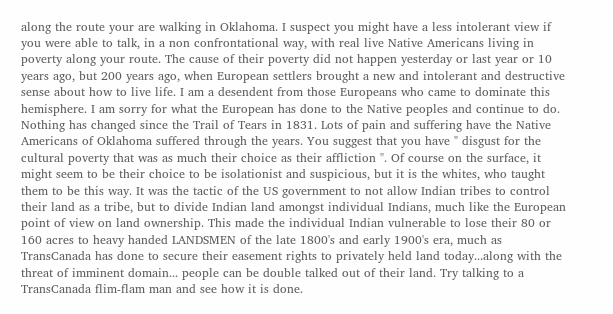along the route your are walking in Oklahoma. I suspect you might have a less intolerant view if you were able to talk, in a non confrontational way, with real live Native Americans living in poverty along your route. The cause of their poverty did not happen yesterday or last year or 10 years ago, but 200 years ago, when European settlers brought a new and intolerant and destructive sense about how to live life. I am a desendent from those Europeans who came to dominate this hemisphere. I am sorry for what the European has done to the Native peoples and continue to do. Nothing has changed since the Trail of Tears in 1831. Lots of pain and suffering have the Native Americans of Oklahoma suffered through the years. You suggest that you have " disgust for the cultural poverty that was as much their choice as their affliction ". Of course on the surface, it might seem to be their choice to be isolationist and suspicious, but it is the whites, who taught them to be this way. It was the tactic of the US government to not allow Indian tribes to control their land as a tribe, but to divide Indian land amongst individual Indians, much like the European point of view on land ownership. This made the individual Indian vulnerable to lose their 80 or 160 acres to heavy handed LANDSMEN of the late 1800's and early 1900's era, much as TransCanada has done to secure their easement rights to privately held land today...along with the threat of imminent domain... people can be double talked out of their land. Try talking to a TransCanada flim-flam man and see how it is done.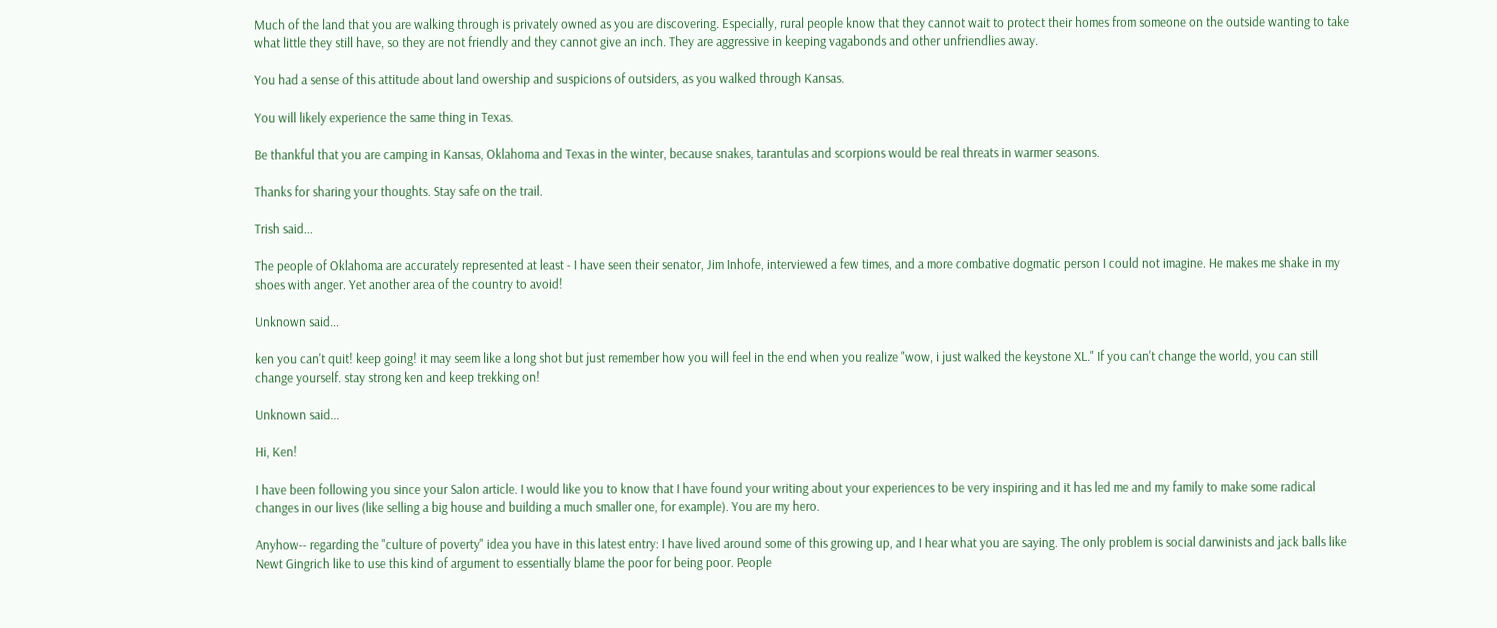Much of the land that you are walking through is privately owned as you are discovering. Especially, rural people know that they cannot wait to protect their homes from someone on the outside wanting to take what little they still have, so they are not friendly and they cannot give an inch. They are aggressive in keeping vagabonds and other unfriendlies away.

You had a sense of this attitude about land owership and suspicions of outsiders, as you walked through Kansas.

You will likely experience the same thing in Texas.

Be thankful that you are camping in Kansas, Oklahoma and Texas in the winter, because snakes, tarantulas and scorpions would be real threats in warmer seasons.

Thanks for sharing your thoughts. Stay safe on the trail.

Trish said...

The people of Oklahoma are accurately represented at least - I have seen their senator, Jim Inhofe, interviewed a few times, and a more combative dogmatic person I could not imagine. He makes me shake in my shoes with anger. Yet another area of the country to avoid!

Unknown said...

ken you can't quit! keep going! it may seem like a long shot but just remember how you will feel in the end when you realize "wow, i just walked the keystone XL." If you can't change the world, you can still change yourself. stay strong ken and keep trekking on!

Unknown said...

Hi, Ken!

I have been following you since your Salon article. I would like you to know that I have found your writing about your experiences to be very inspiring and it has led me and my family to make some radical changes in our lives (like selling a big house and building a much smaller one, for example). You are my hero.

Anyhow-- regarding the "culture of poverty" idea you have in this latest entry: I have lived around some of this growing up, and I hear what you are saying. The only problem is social darwinists and jack balls like Newt Gingrich like to use this kind of argument to essentially blame the poor for being poor. People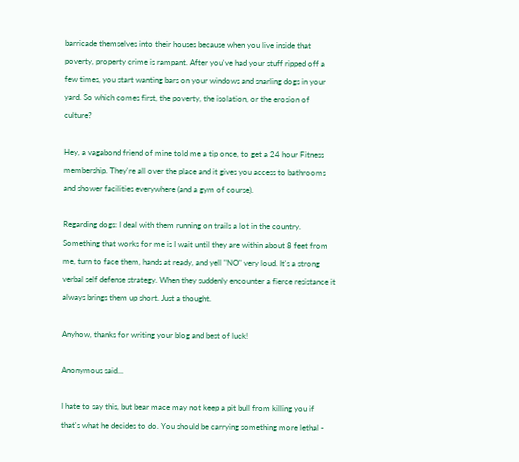barricade themselves into their houses because when you live inside that poverty, property crime is rampant. After you've had your stuff ripped off a few times, you start wanting bars on your windows and snarling dogs in your yard. So which comes first, the poverty, the isolation, or the erosion of culture?

Hey, a vagabond friend of mine told me a tip once, to get a 24 hour Fitness membership. They're all over the place and it gives you access to bathrooms and shower facilities everywhere (and a gym of course).

Regarding dogs: I deal with them running on trails a lot in the country. Something that works for me is I wait until they are within about 8 feet from me, turn to face them, hands at ready, and yell "NO" very loud. It's a strong verbal self defense strategy. When they suddenly encounter a fierce resistance it always brings them up short. Just a thought.

Anyhow, thanks for writing your blog and best of luck!

Anonymous said...

I hate to say this, but bear mace may not keep a pit bull from killing you if that's what he decides to do. You should be carrying something more lethal -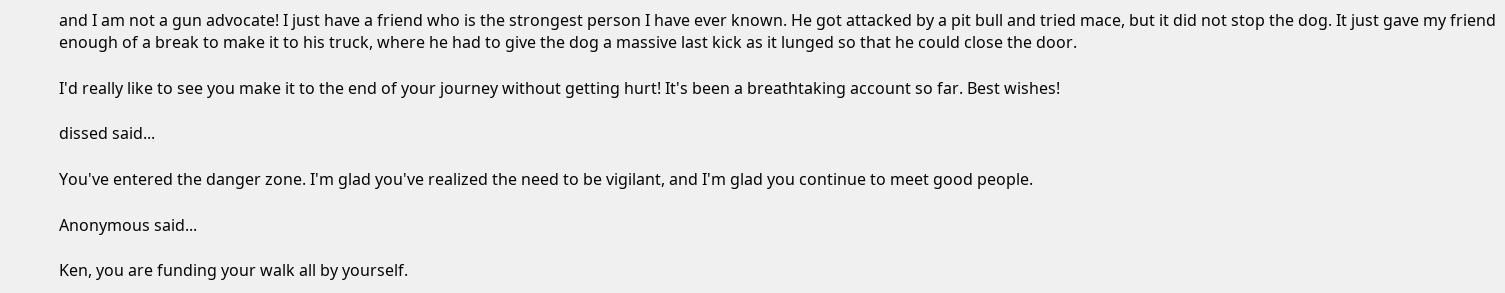and I am not a gun advocate! I just have a friend who is the strongest person I have ever known. He got attacked by a pit bull and tried mace, but it did not stop the dog. It just gave my friend enough of a break to make it to his truck, where he had to give the dog a massive last kick as it lunged so that he could close the door.

I'd really like to see you make it to the end of your journey without getting hurt! It's been a breathtaking account so far. Best wishes!

dissed said...

You've entered the danger zone. I'm glad you've realized the need to be vigilant, and I'm glad you continue to meet good people.

Anonymous said...

Ken, you are funding your walk all by yourself.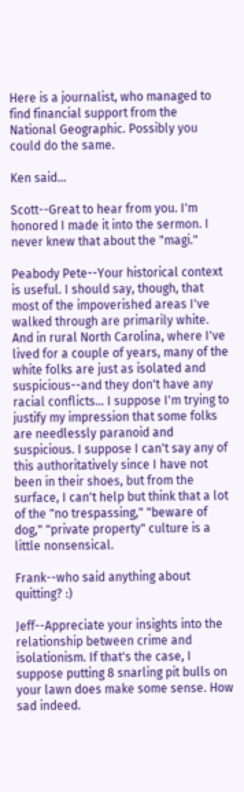Here is a journalist, who managed to find financial support from the National Geographic. Possibly you could do the same.

Ken said...

Scott--Great to hear from you. I'm honored I made it into the sermon. I never knew that about the "magi."

Peabody Pete--Your historical context is useful. I should say, though, that most of the impoverished areas I've walked through are primarily white. And in rural North Carolina, where I've lived for a couple of years, many of the white folks are just as isolated and suspicious--and they don't have any racial conflicts... I suppose I'm trying to justify my impression that some folks are needlessly paranoid and suspicious. I suppose I can't say any of this authoritatively since I have not been in their shoes, but from the surface, I can't help but think that a lot of the "no trespassing," "beware of dog," "private property" culture is a little nonsensical.

Frank--who said anything about quitting? :)

Jeff--Appreciate your insights into the relationship between crime and isolationism. If that's the case, I suppose putting 8 snarling pit bulls on your lawn does make some sense. How sad indeed.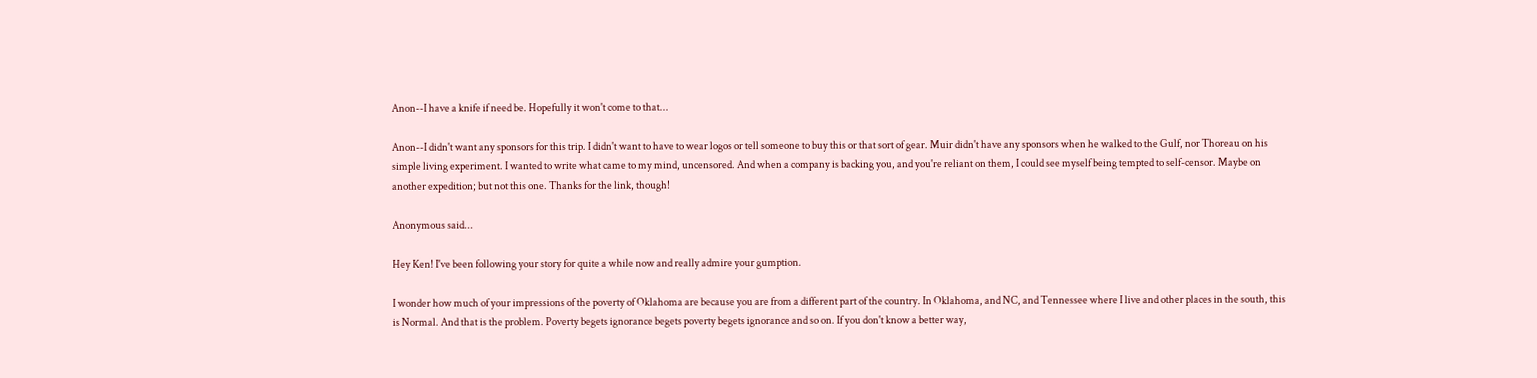Anon--I have a knife if need be. Hopefully it won't come to that...

Anon--I didn't want any sponsors for this trip. I didn't want to have to wear logos or tell someone to buy this or that sort of gear. Muir didn't have any sponsors when he walked to the Gulf, nor Thoreau on his simple living experiment. I wanted to write what came to my mind, uncensored. And when a company is backing you, and you're reliant on them, I could see myself being tempted to self-censor. Maybe on another expedition; but not this one. Thanks for the link, though!

Anonymous said...

Hey Ken! I've been following your story for quite a while now and really admire your gumption.

I wonder how much of your impressions of the poverty of Oklahoma are because you are from a different part of the country. In Oklahoma, and NC, and Tennessee where I live and other places in the south, this is Normal. And that is the problem. Poverty begets ignorance begets poverty begets ignorance and so on. If you don't know a better way,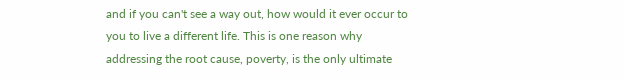and if you can't see a way out, how would it ever occur to you to live a different life. This is one reason why addressing the root cause, poverty, is the only ultimate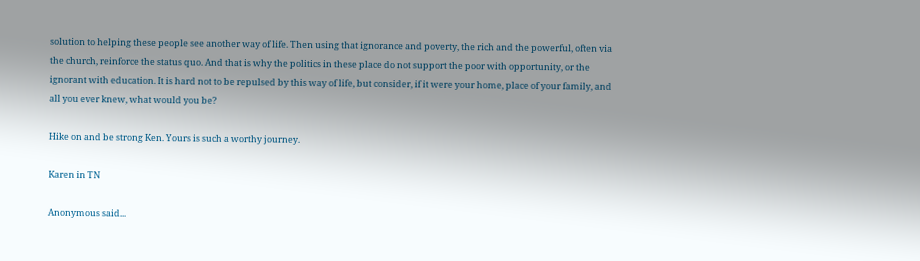solution to helping these people see another way of life. Then using that ignorance and poverty, the rich and the powerful, often via the church, reinforce the status quo. And that is why the politics in these place do not support the poor with opportunity, or the ignorant with education. It is hard not to be repulsed by this way of life, but consider, if it were your home, place of your family, and all you ever knew, what would you be?

Hike on and be strong Ken. Yours is such a worthy journey.

Karen in TN

Anonymous said...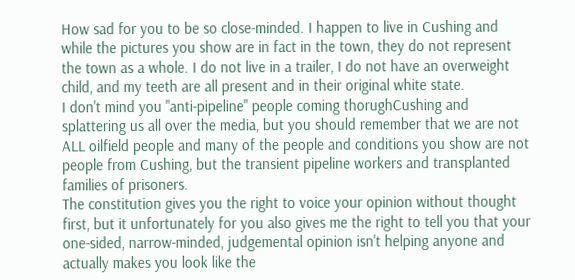How sad for you to be so close-minded. I happen to live in Cushing and while the pictures you show are in fact in the town, they do not represent the town as a whole. I do not live in a trailer, I do not have an overweight child, and my teeth are all present and in their original white state.
I don't mind you "anti-pipeline" people coming thorughCushing and splattering us all over the media, but you should remember that we are not ALL oilfield people and many of the people and conditions you show are not people from Cushing, but the transient pipeline workers and transplanted families of prisoners.
The constitution gives you the right to voice your opinion without thought first, but it unfortunately for you also gives me the right to tell you that your one-sided, narrow-minded, judgemental opinion isn't helping anyone and actually makes you look like the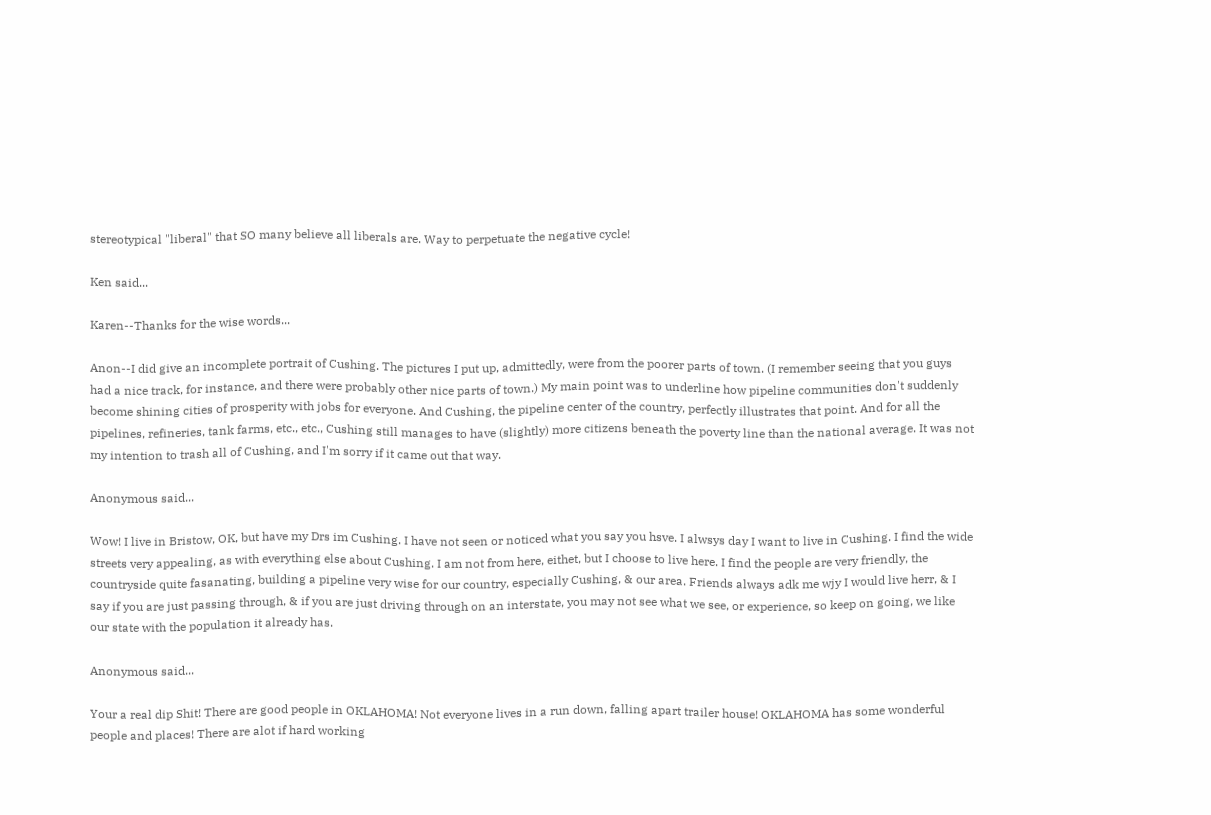stereotypical "liberal" that SO many believe all liberals are. Way to perpetuate the negative cycle!

Ken said...

Karen--Thanks for the wise words...

Anon--I did give an incomplete portrait of Cushing. The pictures I put up, admittedly, were from the poorer parts of town. (I remember seeing that you guys had a nice track, for instance, and there were probably other nice parts of town.) My main point was to underline how pipeline communities don't suddenly become shining cities of prosperity with jobs for everyone. And Cushing, the pipeline center of the country, perfectly illustrates that point. And for all the pipelines, refineries, tank farms, etc., etc., Cushing still manages to have (slightly) more citizens beneath the poverty line than the national average. It was not my intention to trash all of Cushing, and I'm sorry if it came out that way.

Anonymous said...

Wow! I live in Bristow, OK, but have my Drs im Cushing. I have not seen or noticed what you say you hsve. I alwsys day I want to live in Cushing. I find the wide streets very appealing, as with everything else about Cushing. I am not from here, eithet, but I choose to live here. I find the people are very friendly, the countryside quite fasanating, building a pipeline very wise for our country, especially Cushing, & our area. Friends always adk me wjy I would live herr, & I say if you are just passing through, & if you are just driving through on an interstate, you may not see what we see, or experience, so keep on going, we like our state with the population it already has.

Anonymous said...

Your a real dip Shit! There are good people in OKLAHOMA! Not everyone lives in a run down, falling apart trailer house! OKLAHOMA has some wonderful people and places! There are alot if hard working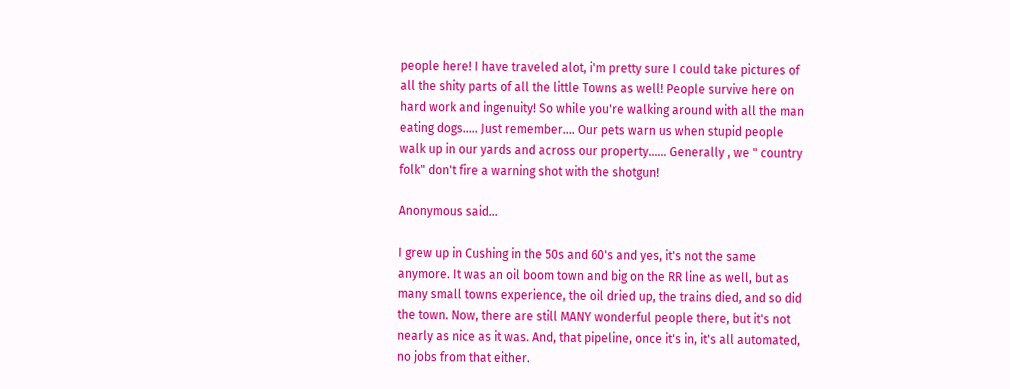people here! I have traveled alot, i'm pretty sure I could take pictures of all the shity parts of all the little Towns as well! People survive here on hard work and ingenuity! So while you're walking around with all the man eating dogs..... Just remember.... Our pets warn us when stupid people walk up in our yards and across our property...... Generally , we " country folk" don't fire a warning shot with the shotgun!

Anonymous said...

I grew up in Cushing in the 50s and 60's and yes, it's not the same anymore. It was an oil boom town and big on the RR line as well, but as many small towns experience, the oil dried up, the trains died, and so did the town. Now, there are still MANY wonderful people there, but it's not nearly as nice as it was. And, that pipeline, once it's in, it's all automated, no jobs from that either.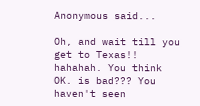Anonymous said...

Oh, and wait till you get to Texas!! hahahah. You think OK. is bad??? You haven't seen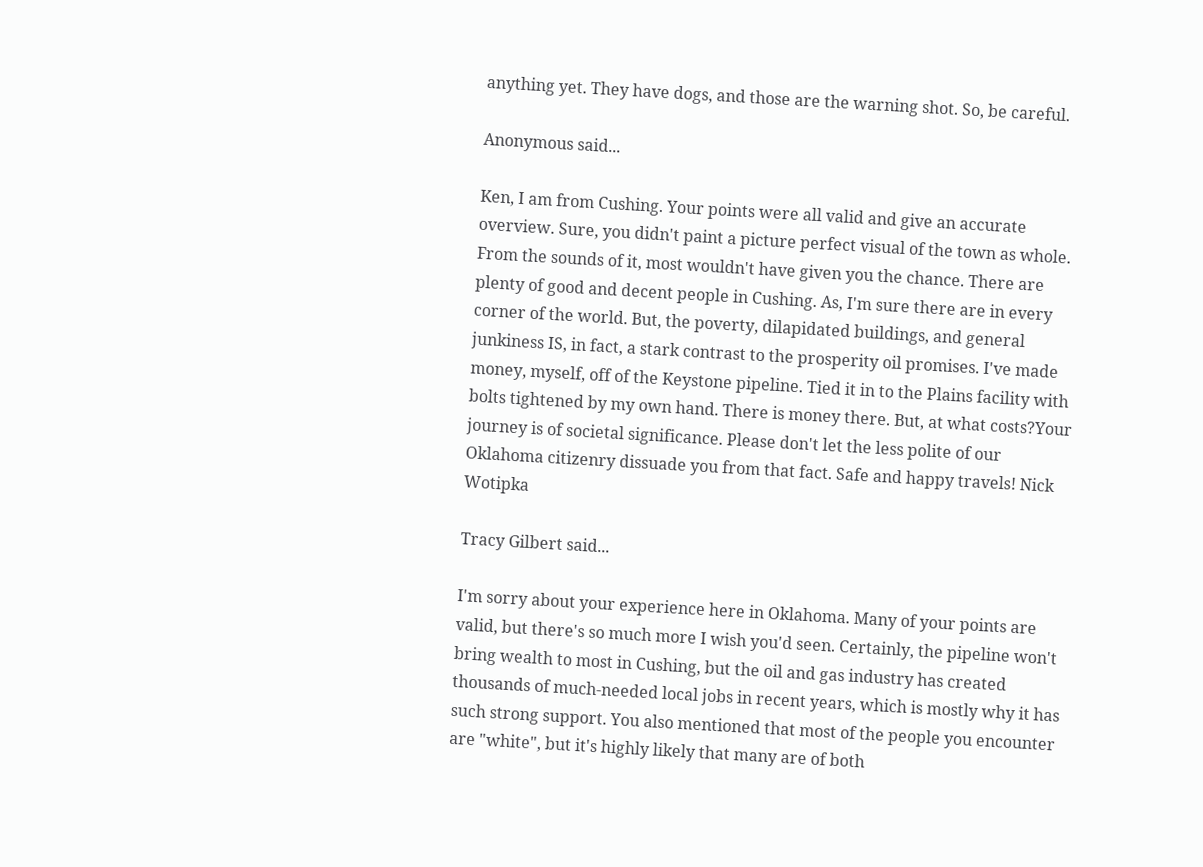anything yet. They have dogs, and those are the warning shot. So, be careful.

Anonymous said...

Ken, I am from Cushing. Your points were all valid and give an accurate overview. Sure, you didn't paint a picture perfect visual of the town as whole. From the sounds of it, most wouldn't have given you the chance. There are plenty of good and decent people in Cushing. As, I'm sure there are in every corner of the world. But, the poverty, dilapidated buildings, and general junkiness IS, in fact, a stark contrast to the prosperity oil promises. I've made money, myself, off of the Keystone pipeline. Tied it in to the Plains facility with bolts tightened by my own hand. There is money there. But, at what costs?Your journey is of societal significance. Please don't let the less polite of our Oklahoma citizenry dissuade you from that fact. Safe and happy travels! Nick Wotipka

Tracy Gilbert said...

I'm sorry about your experience here in Oklahoma. Many of your points are valid, but there's so much more I wish you'd seen. Certainly, the pipeline won't bring wealth to most in Cushing, but the oil and gas industry has created thousands of much-needed local jobs in recent years, which is mostly why it has such strong support. You also mentioned that most of the people you encounter are "white", but it's highly likely that many are of both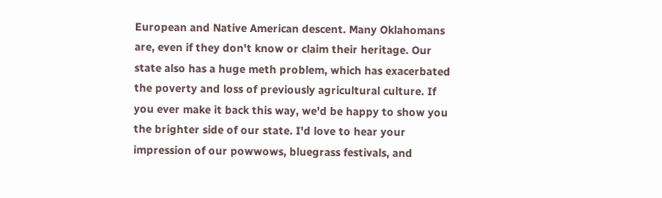European and Native American descent. Many Oklahomans are, even if they don't know or claim their heritage. Our state also has a huge meth problem, which has exacerbated the poverty and loss of previously agricultural culture. If you ever make it back this way, we'd be happy to show you the brighter side of our state. I'd love to hear your impression of our powwows, bluegrass festivals, and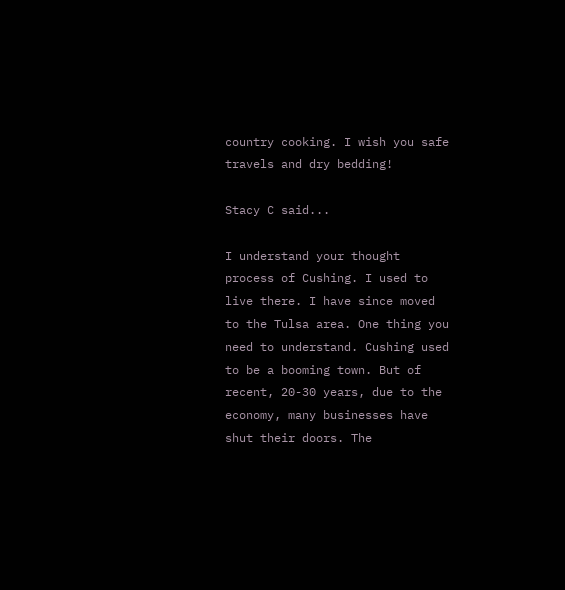country cooking. I wish you safe travels and dry bedding!

Stacy C said...

I understand your thought process of Cushing. I used to live there. I have since moved to the Tulsa area. One thing you need to understand. Cushing used to be a booming town. But of recent, 20-30 years, due to the economy, many businesses have shut their doors. The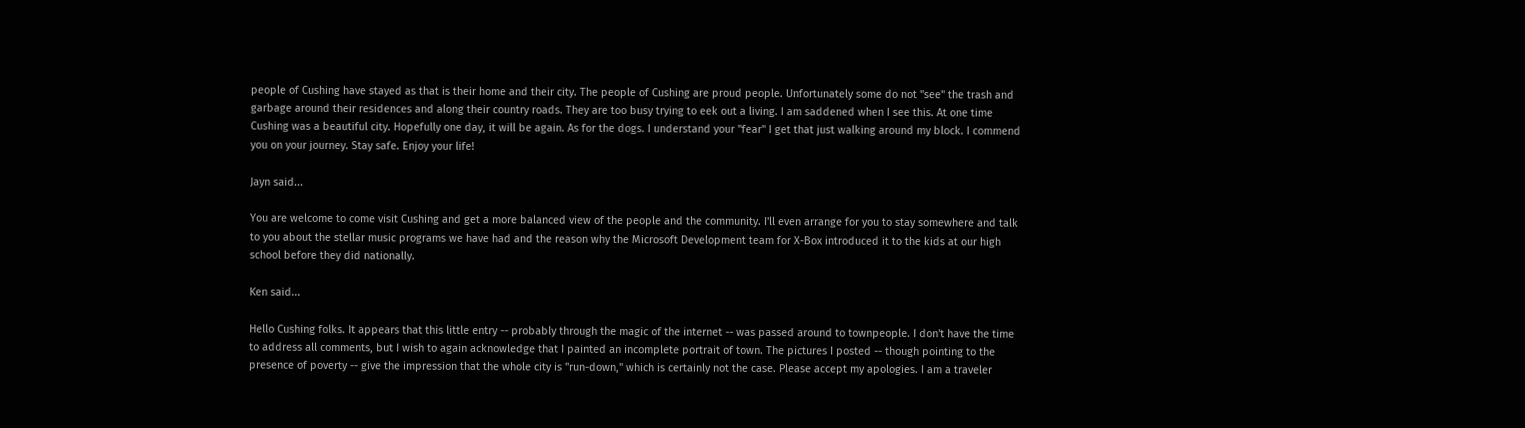people of Cushing have stayed as that is their home and their city. The people of Cushing are proud people. Unfortunately some do not "see" the trash and garbage around their residences and along their country roads. They are too busy trying to eek out a living. I am saddened when I see this. At one time Cushing was a beautiful city. Hopefully one day, it will be again. As for the dogs. I understand your "fear" I get that just walking around my block. I commend you on your journey. Stay safe. Enjoy your life!

Jayn said...

You are welcome to come visit Cushing and get a more balanced view of the people and the community. I'll even arrange for you to stay somewhere and talk to you about the stellar music programs we have had and the reason why the Microsoft Development team for X-Box introduced it to the kids at our high school before they did nationally.

Ken said...

Hello Cushing folks. It appears that this little entry -- probably through the magic of the internet -- was passed around to townpeople. I don't have the time to address all comments, but I wish to again acknowledge that I painted an incomplete portrait of town. The pictures I posted -- though pointing to the presence of poverty -- give the impression that the whole city is "run-down," which is certainly not the case. Please accept my apologies. I am a traveler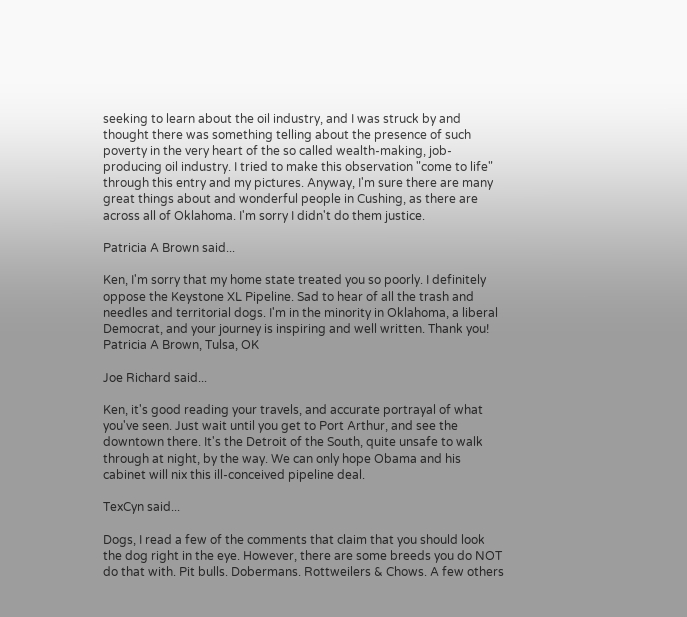seeking to learn about the oil industry, and I was struck by and thought there was something telling about the presence of such poverty in the very heart of the so called wealth-making, job-producing oil industry. I tried to make this observation "come to life" through this entry and my pictures. Anyway, I'm sure there are many great things about and wonderful people in Cushing, as there are across all of Oklahoma. I'm sorry I didn't do them justice.

Patricia A Brown said...

Ken, I'm sorry that my home state treated you so poorly. I definitely oppose the Keystone XL Pipeline. Sad to hear of all the trash and needles and territorial dogs. I'm in the minority in Oklahoma, a liberal Democrat, and your journey is inspiring and well written. Thank you! Patricia A Brown, Tulsa, OK

Joe Richard said...

Ken, it's good reading your travels, and accurate portrayal of what you've seen. Just wait until you get to Port Arthur, and see the downtown there. It's the Detroit of the South, quite unsafe to walk through at night, by the way. We can only hope Obama and his cabinet will nix this ill-conceived pipeline deal.

TexCyn said...

Dogs, I read a few of the comments that claim that you should look the dog right in the eye. However, there are some breeds you do NOT do that with. Pit bulls. Dobermans. Rottweilers & Chows. A few others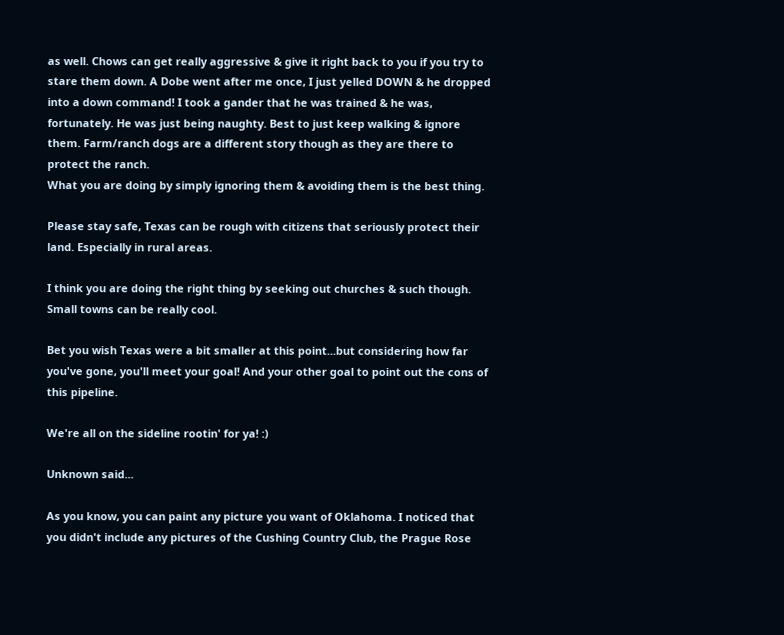as well. Chows can get really aggressive & give it right back to you if you try to stare them down. A Dobe went after me once, I just yelled DOWN & he dropped into a down command! I took a gander that he was trained & he was, fortunately. He was just being naughty. Best to just keep walking & ignore them. Farm/ranch dogs are a different story though as they are there to protect the ranch.
What you are doing by simply ignoring them & avoiding them is the best thing.

Please stay safe, Texas can be rough with citizens that seriously protect their land. Especially in rural areas.

I think you are doing the right thing by seeking out churches & such though. Small towns can be really cool.

Bet you wish Texas were a bit smaller at this point...but considering how far you've gone, you'll meet your goal! And your other goal to point out the cons of this pipeline.

We're all on the sideline rootin' for ya! :)

Unknown said...

As you know, you can paint any picture you want of Oklahoma. I noticed that you didn't include any pictures of the Cushing Country Club, the Prague Rose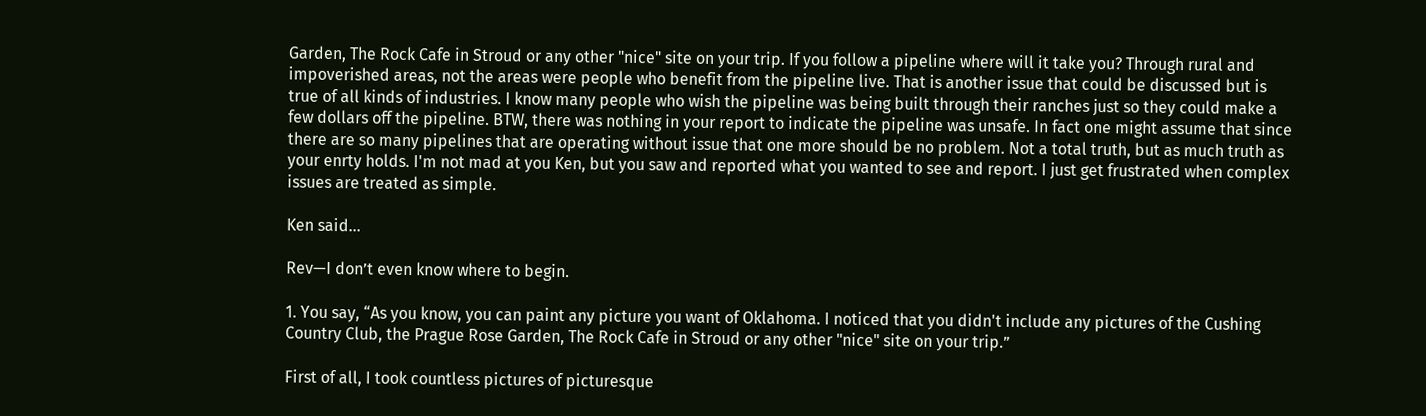Garden, The Rock Cafe in Stroud or any other "nice" site on your trip. If you follow a pipeline where will it take you? Through rural and impoverished areas, not the areas were people who benefit from the pipeline live. That is another issue that could be discussed but is true of all kinds of industries. I know many people who wish the pipeline was being built through their ranches just so they could make a few dollars off the pipeline. BTW, there was nothing in your report to indicate the pipeline was unsafe. In fact one might assume that since there are so many pipelines that are operating without issue that one more should be no problem. Not a total truth, but as much truth as your enrty holds. I'm not mad at you Ken, but you saw and reported what you wanted to see and report. I just get frustrated when complex issues are treated as simple.

Ken said...

Rev—I don’t even know where to begin.

1. You say, “As you know, you can paint any picture you want of Oklahoma. I noticed that you didn't include any pictures of the Cushing Country Club, the Prague Rose Garden, The Rock Cafe in Stroud or any other "nice" site on your trip.”

First of all, I took countless pictures of picturesque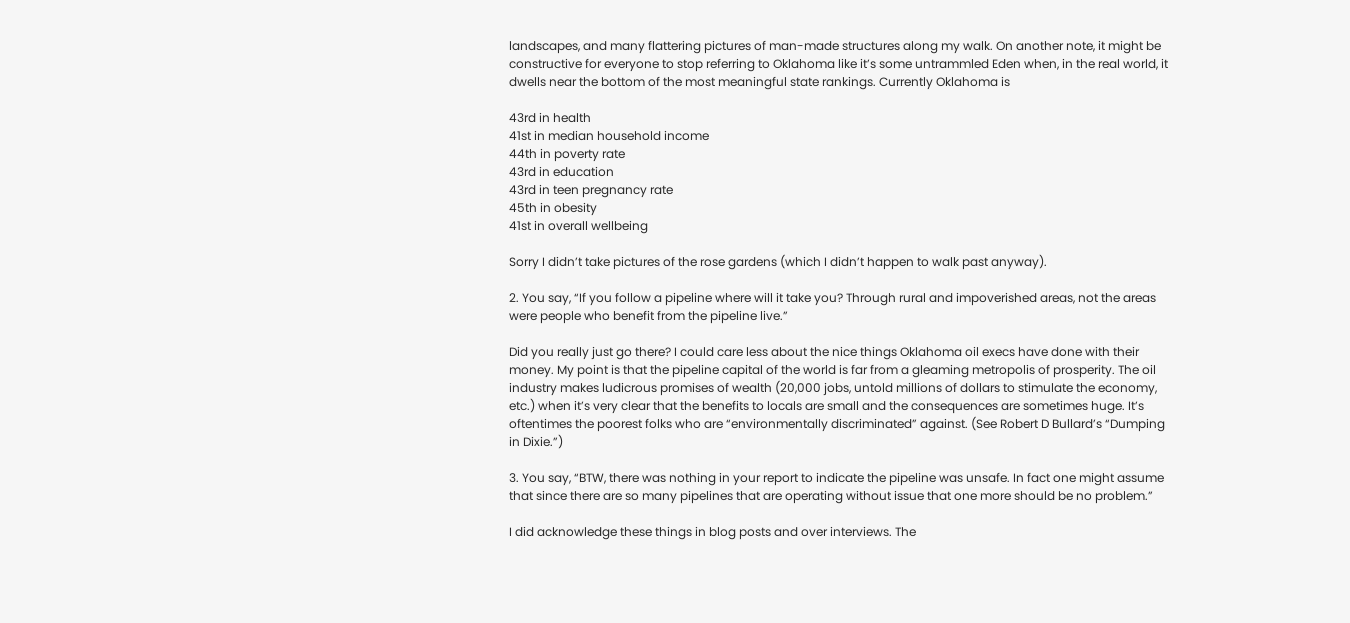landscapes, and many flattering pictures of man-made structures along my walk. On another note, it might be constructive for everyone to stop referring to Oklahoma like it’s some untrammled Eden when, in the real world, it dwells near the bottom of the most meaningful state rankings. Currently Oklahoma is

43rd in health
41st in median household income
44th in poverty rate
43rd in education
43rd in teen pregnancy rate
45th in obesity
41st in overall wellbeing

Sorry I didn’t take pictures of the rose gardens (which I didn’t happen to walk past anyway).

2. You say, “If you follow a pipeline where will it take you? Through rural and impoverished areas, not the areas were people who benefit from the pipeline live.”

Did you really just go there? I could care less about the nice things Oklahoma oil execs have done with their money. My point is that the pipeline capital of the world is far from a gleaming metropolis of prosperity. The oil industry makes ludicrous promises of wealth (20,000 jobs, untold millions of dollars to stimulate the economy, etc.) when it’s very clear that the benefits to locals are small and the consequences are sometimes huge. It’s oftentimes the poorest folks who are “environmentally discriminated” against. (See Robert D Bullard’s “Dumping in Dixie.”)

3. You say, “BTW, there was nothing in your report to indicate the pipeline was unsafe. In fact one might assume that since there are so many pipelines that are operating without issue that one more should be no problem.”

I did acknowledge these things in blog posts and over interviews. The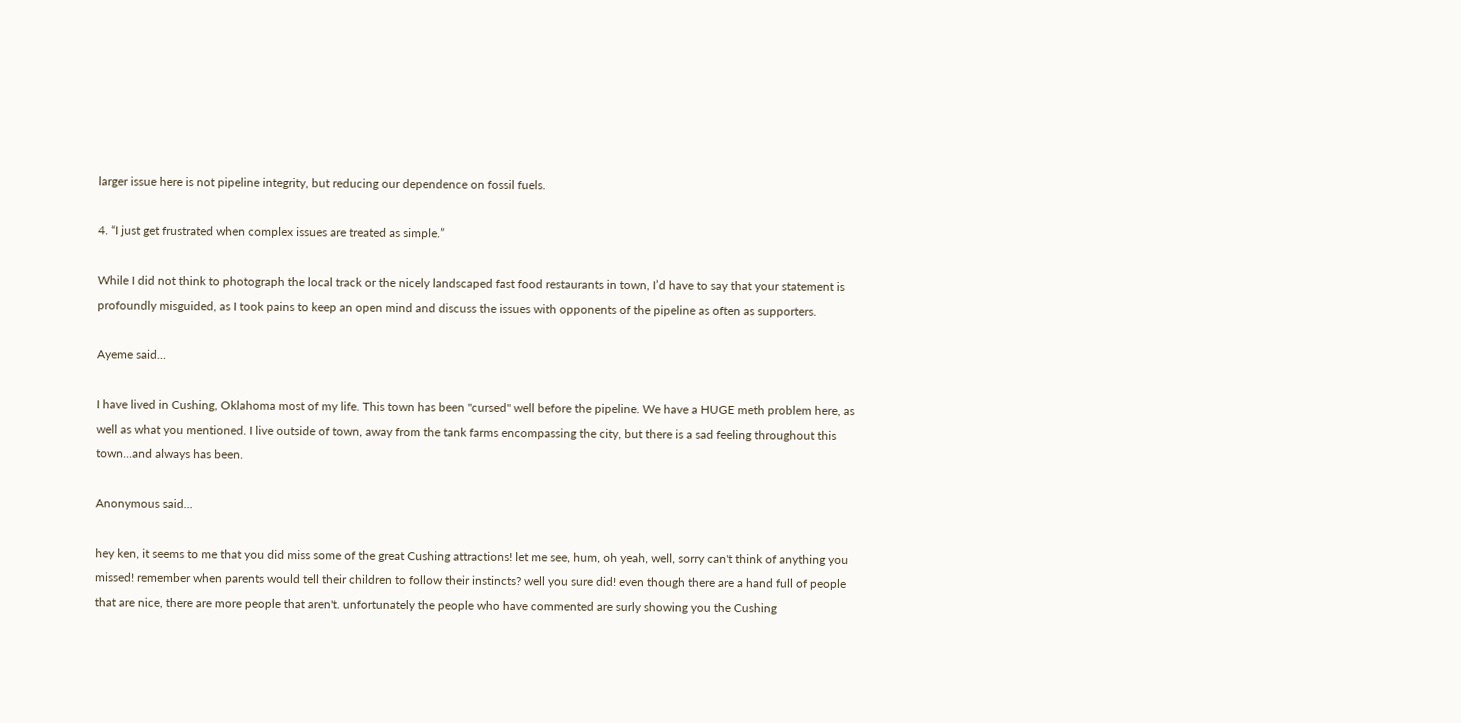larger issue here is not pipeline integrity, but reducing our dependence on fossil fuels.

4. “I just get frustrated when complex issues are treated as simple.”

While I did not think to photograph the local track or the nicely landscaped fast food restaurants in town, I’d have to say that your statement is profoundly misguided, as I took pains to keep an open mind and discuss the issues with opponents of the pipeline as often as supporters.

Ayeme said...

I have lived in Cushing, Oklahoma most of my life. This town has been "cursed" well before the pipeline. We have a HUGE meth problem here, as well as what you mentioned. I live outside of town, away from the tank farms encompassing the city, but there is a sad feeling throughout this town...and always has been.

Anonymous said...

hey ken, it seems to me that you did miss some of the great Cushing attractions! let me see, hum, oh yeah, well, sorry can't think of anything you missed! remember when parents would tell their children to follow their instincts? well you sure did! even though there are a hand full of people that are nice, there are more people that aren't. unfortunately the people who have commented are surly showing you the Cushing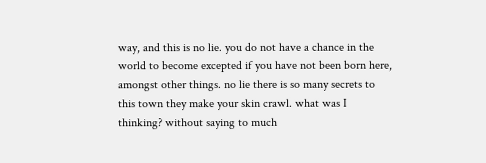way, and this is no lie. you do not have a chance in the world to become excepted if you have not been born here, amongst other things. no lie there is so many secrets to this town they make your skin crawl. what was I thinking? without saying to much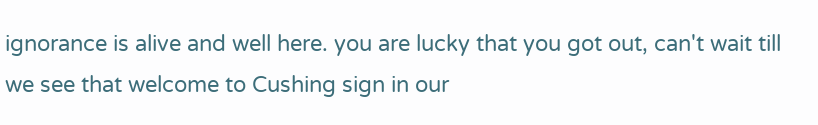ignorance is alive and well here. you are lucky that you got out, can't wait till we see that welcome to Cushing sign in our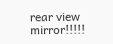rear view mirror!!!!!